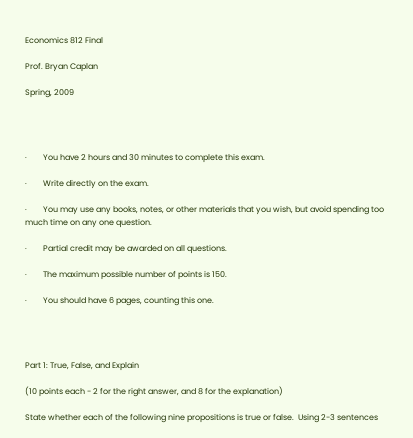Economics 812 Final

Prof. Bryan Caplan

Spring, 2009




·        You have 2 hours and 30 minutes to complete this exam.

·        Write directly on the exam.

·        You may use any books, notes, or other materials that you wish, but avoid spending too much time on any one question.

·        Partial credit may be awarded on all questions.

·        The maximum possible number of points is 150.

·        You should have 6 pages, counting this one.




Part 1: True, False, and Explain

(10 points each - 2 for the right answer, and 8 for the explanation)

State whether each of the following nine propositions is true or false.  Using 2-3 sentences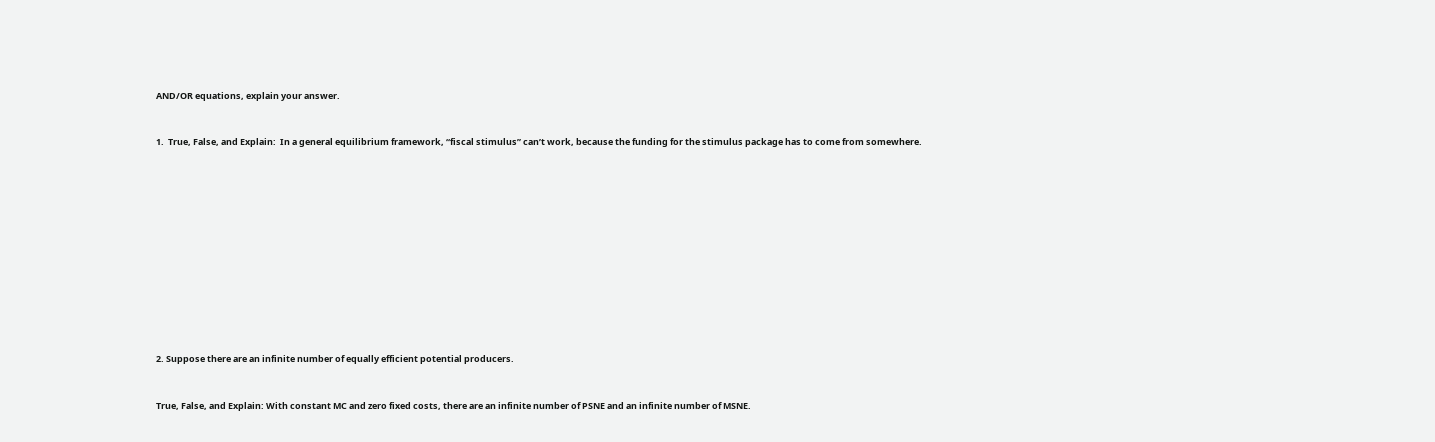AND/OR equations, explain your answer.


1.  True, False, and Explain:  In a general equilibrium framework, “fiscal stimulus” can’t work, because the funding for the stimulus package has to come from somewhere.













2. Suppose there are an infinite number of equally efficient potential producers.


True, False, and Explain: With constant MC and zero fixed costs, there are an infinite number of PSNE and an infinite number of MSNE.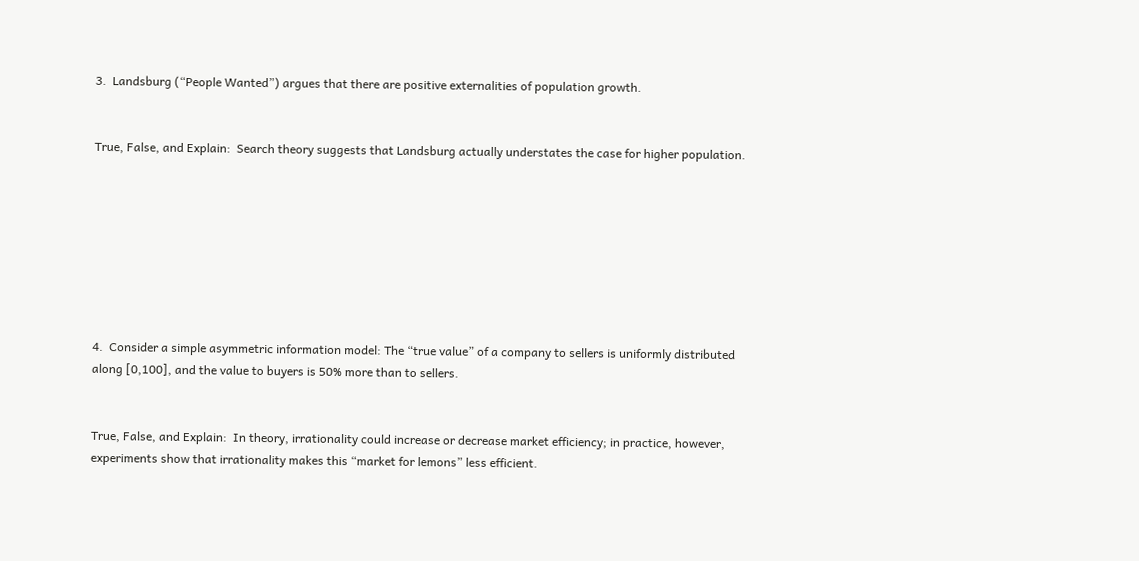3.  Landsburg (“People Wanted”) argues that there are positive externalities of population growth.


True, False, and Explain:  Search theory suggests that Landsburg actually understates the case for higher population.








4.  Consider a simple asymmetric information model: The “true value” of a company to sellers is uniformly distributed along [0,100], and the value to buyers is 50% more than to sellers.


True, False, and Explain:  In theory, irrationality could increase or decrease market efficiency; in practice, however, experiments show that irrationality makes this “market for lemons” less efficient.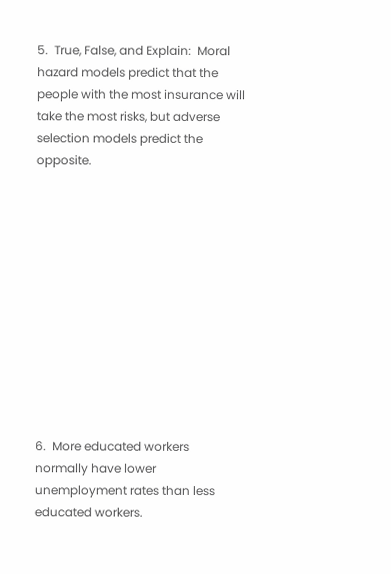5.  True, False, and Explain:  Moral hazard models predict that the people with the most insurance will take the most risks, but adverse selection models predict the opposite.












6.  More educated workers normally have lower unemployment rates than less educated workers.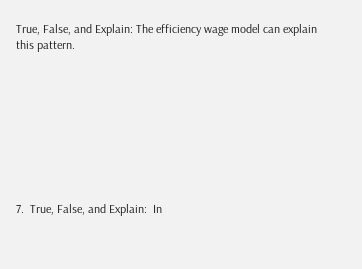True, False, and Explain: The efficiency wage model can explain this pattern.









7.  True, False, and Explain:  In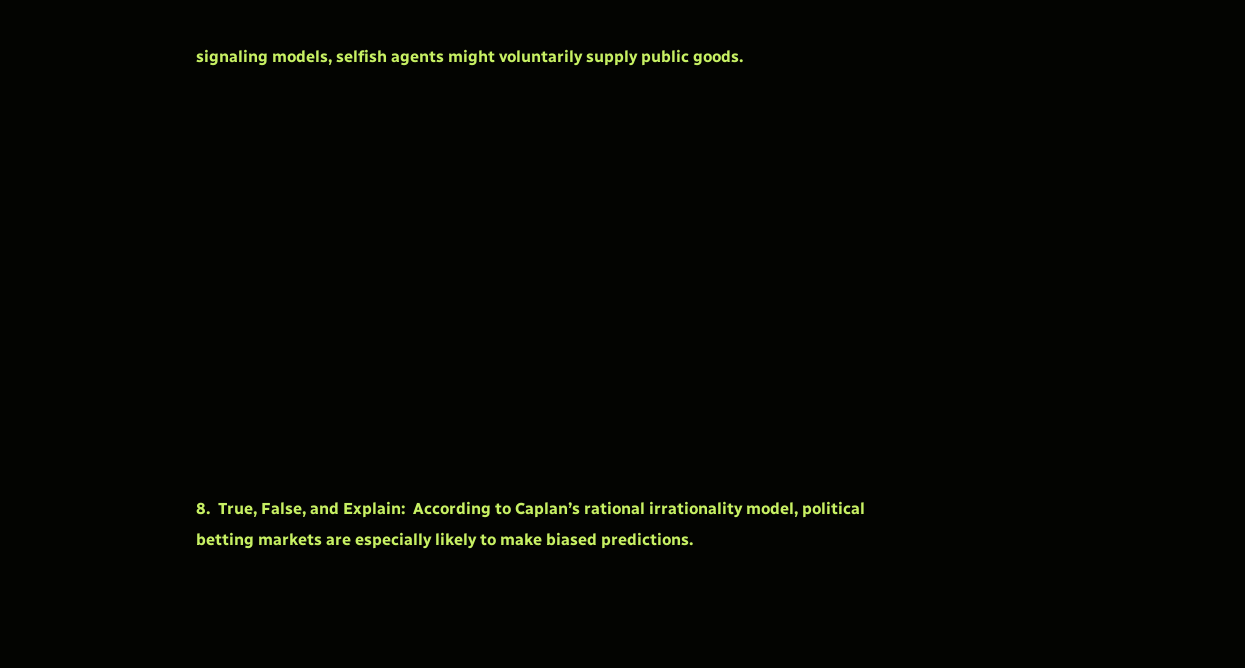signaling models, selfish agents might voluntarily supply public goods.














8.  True, False, and Explain:  According to Caplan’s rational irrationality model, political betting markets are especially likely to make biased predictions.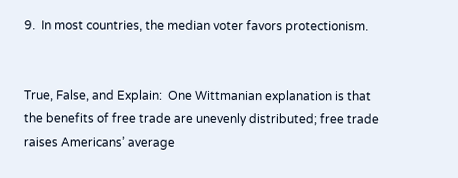9.  In most countries, the median voter favors protectionism.


True, False, and Explain:  One Wittmanian explanation is that the benefits of free trade are unevenly distributed; free trade raises Americans’ average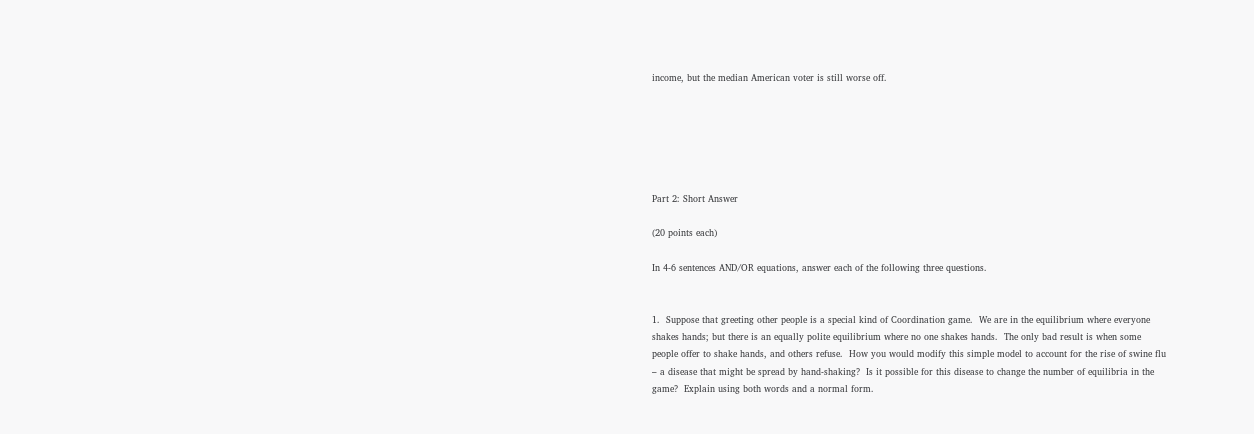income, but the median American voter is still worse off.






Part 2: Short Answer

(20 points each)

In 4-6 sentences AND/OR equations, answer each of the following three questions.


1.  Suppose that greeting other people is a special kind of Coordination game.  We are in the equilibrium where everyone shakes hands; but there is an equally polite equilibrium where no one shakes hands.  The only bad result is when some people offer to shake hands, and others refuse.  How you would modify this simple model to account for the rise of swine flu – a disease that might be spread by hand-shaking?  Is it possible for this disease to change the number of equilibria in the game?  Explain using both words and a normal form.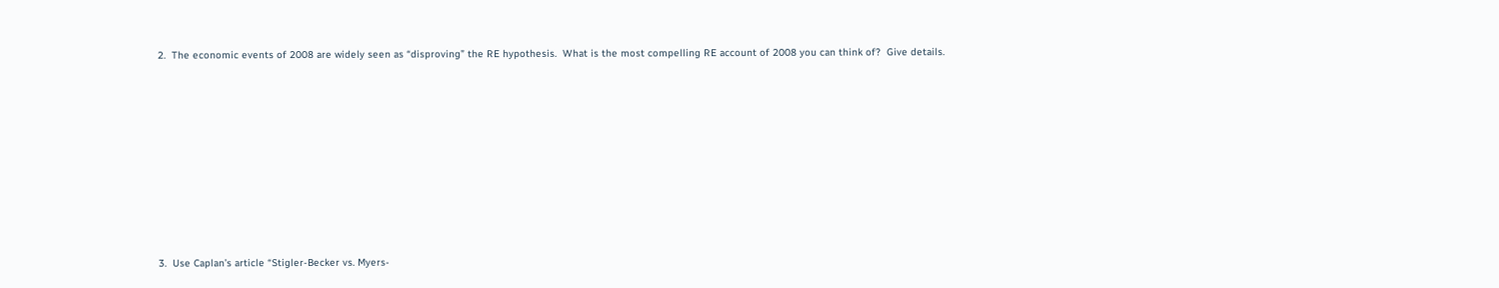2.  The economic events of 2008 are widely seen as “disproving” the RE hypothesis.  What is the most compelling RE account of 2008 you can think of?  Give details.















3.  Use Caplan’s article “Stigler-Becker vs. Myers-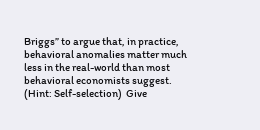Briggs” to argue that, in practice, behavioral anomalies matter much less in the real-world than most behavioral economists suggest.  (Hint: Self-selection)  Give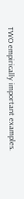TWO empirically important examples.